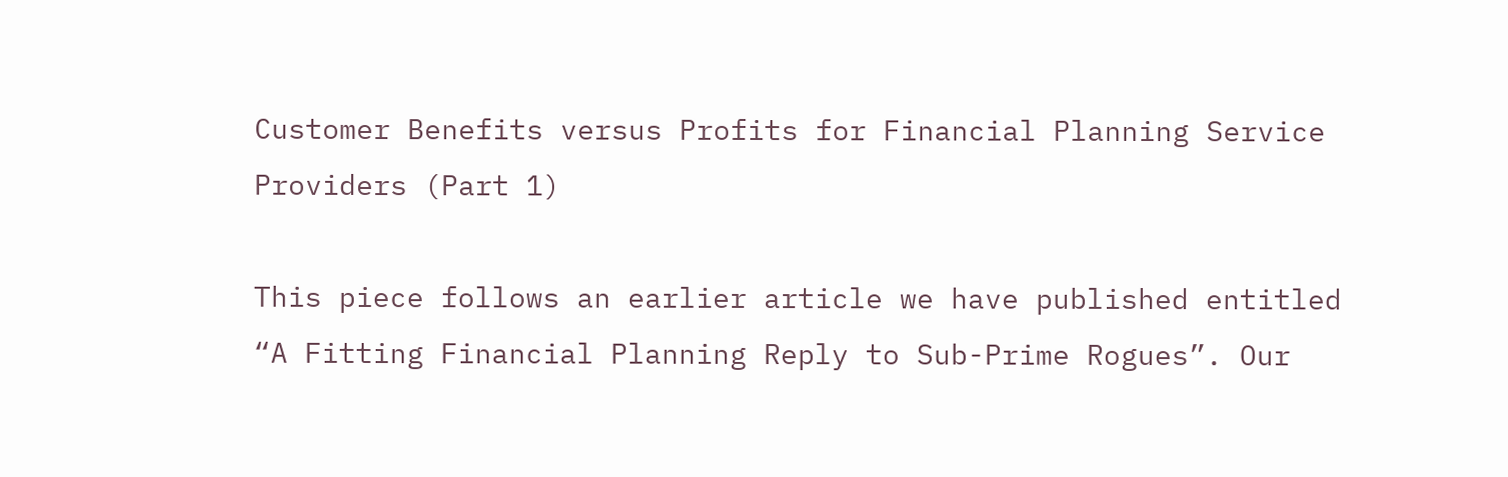Customer Benefits versus Profits for Financial Planning Service Providers (Part 1)

This piece follows an earlier article we have published entitled “A Fitting Financial Planning Reply to Sub-Prime Rogues”. Our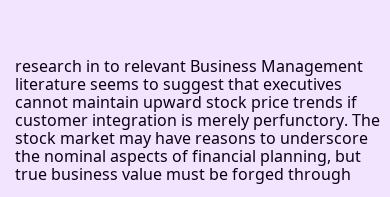research in to relevant Business Management literature seems to suggest that executives cannot maintain upward stock price trends if customer integration is merely perfunctory. The stock market may have reasons to underscore the nominal aspects of financial planning, but true business value must be forged through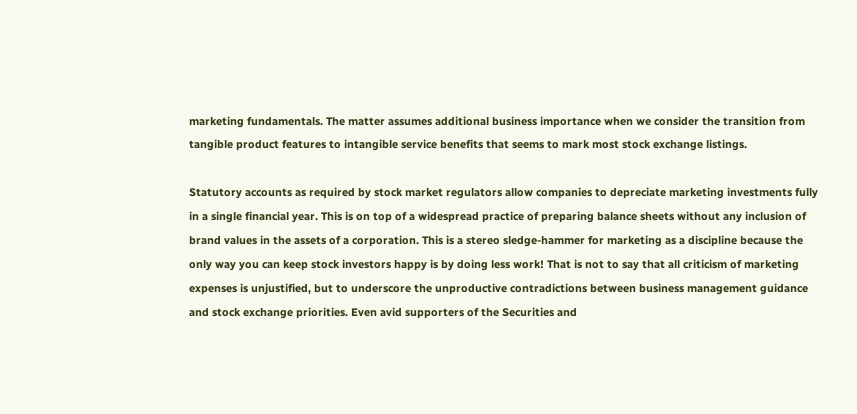marketing fundamentals. The matter assumes additional business importance when we consider the transition from tangible product features to intangible service benefits that seems to mark most stock exchange listings.

Statutory accounts as required by stock market regulators allow companies to depreciate marketing investments fully in a single financial year. This is on top of a widespread practice of preparing balance sheets without any inclusion of brand values in the assets of a corporation. This is a stereo sledge-hammer for marketing as a discipline because the only way you can keep stock investors happy is by doing less work! That is not to say that all criticism of marketing expenses is unjustified, but to underscore the unproductive contradictions between business management guidance and stock exchange priorities. Even avid supporters of the Securities and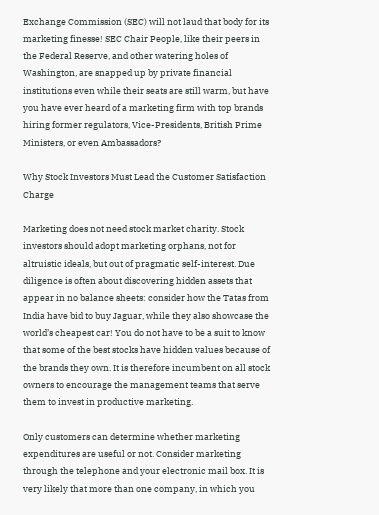Exchange Commission (SEC) will not laud that body for its marketing finesse! SEC Chair People, like their peers in the Federal Reserve, and other watering holes of Washington, are snapped up by private financial institutions even while their seats are still warm, but have you have ever heard of a marketing firm with top brands hiring former regulators, Vice-Presidents, British Prime Ministers, or even Ambassadors?

Why Stock Investors Must Lead the Customer Satisfaction Charge

Marketing does not need stock market charity. Stock investors should adopt marketing orphans, not for altruistic ideals, but out of pragmatic self-interest. Due diligence is often about discovering hidden assets that appear in no balance sheets: consider how the Tatas from India have bid to buy Jaguar, while they also showcase the world’s cheapest car! You do not have to be a suit to know that some of the best stocks have hidden values because of the brands they own. It is therefore incumbent on all stock owners to encourage the management teams that serve them to invest in productive marketing.

Only customers can determine whether marketing expenditures are useful or not. Consider marketing through the telephone and your electronic mail box. It is very likely that more than one company, in which you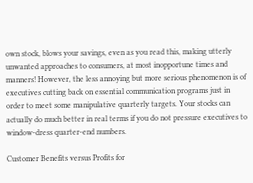own stock, blows your savings, even as you read this, making utterly unwanted approaches to consumers, at most inopportune times and manners! However, the less annoying but more serious phenomenon is of executives cutting back on essential communication programs just in order to meet some manipulative quarterly targets. Your stocks can actually do much better in real terms if you do not pressure executives to window-dress quarter-end numbers.

Customer Benefits versus Profits for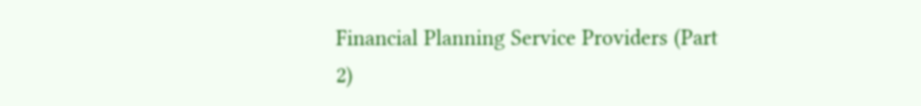Financial Planning Service Providers (Part 2)